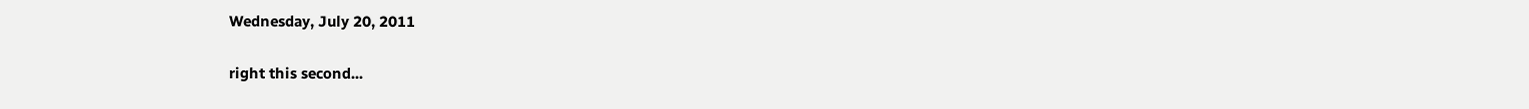Wednesday, July 20, 2011

right this second...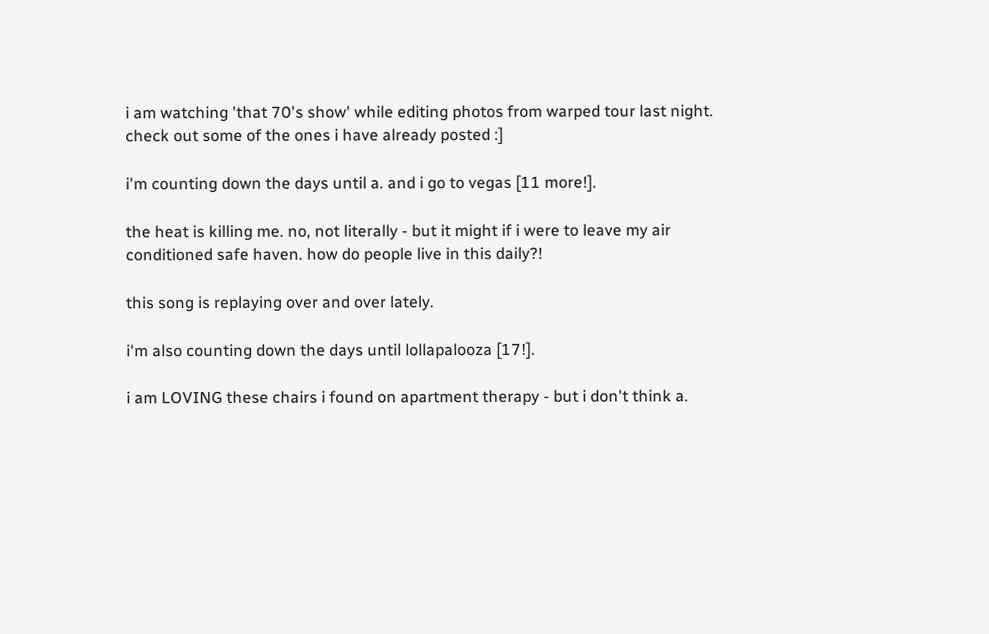i am watching 'that 70's show' while editing photos from warped tour last night. check out some of the ones i have already posted :]

i'm counting down the days until a. and i go to vegas [11 more!].

the heat is killing me. no, not literally - but it might if i were to leave my air conditioned safe haven. how do people live in this daily?!

this song is replaying over and over lately.

i'm also counting down the days until lollapalooza [17!].

i am LOVING these chairs i found on apartment therapy - but i don't think a.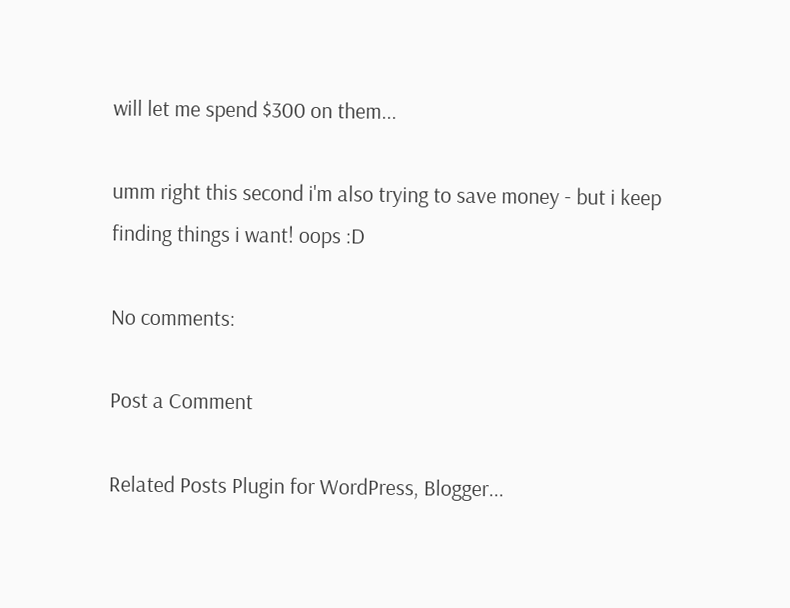will let me spend $300 on them...

umm right this second i'm also trying to save money - but i keep finding things i want! oops :D

No comments:

Post a Comment

Related Posts Plugin for WordPress, Blogger...